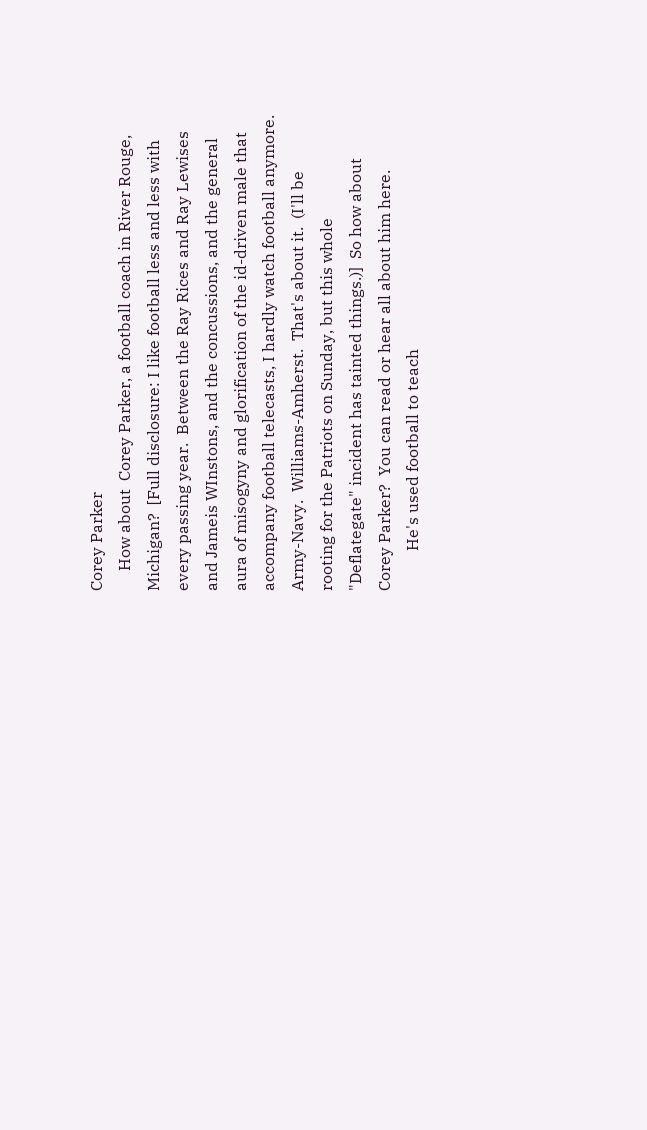Corey Parker
     How about  Corey Parker, a football coach in River Rouge, Michigan?  [Full disclosure: I like football less and less with every passing year.  Between the Ray Rices and Ray Lewises and Jameis WInstons, and the concussions, and the general aura of misogyny and glorification of the id-driven male that accompany football telecasts, I hardly watch football anymore.  Army-Navy.  Williams-Amherst.  That's about it.  (I'll be rooting for the Patriots on Sunday, but this whole "Deflategate" incident has tainted things.)]  So how about Corey Parker?  You can read or hear all about him here.
          He's used football to teach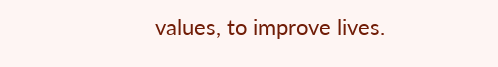values, to improve lives.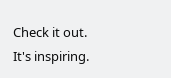Check it out.  It's inspiring.